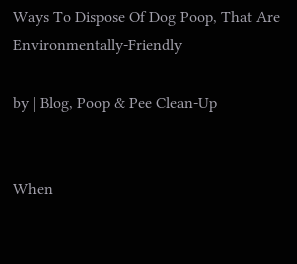Ways To Dispose Of Dog Poop, That Are Environmentally-Friendly

by | Blog, Poop & Pee Clean-Up


When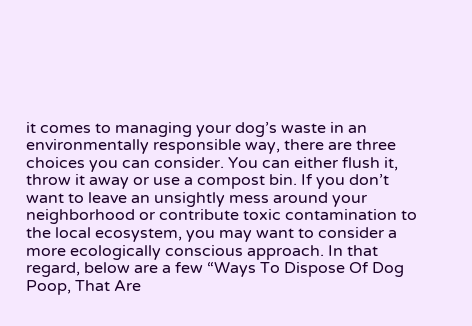it comes to managing your dog’s waste in an environmentally responsible way, there are three choices you can consider. You can either flush it, throw it away or use a compost bin. If you don’t want to leave an unsightly mess around your neighborhood or contribute toxic contamination to the local ecosystem, you may want to consider a more ecologically conscious approach. In that regard, below are a few “Ways To Dispose Of Dog Poop, That Are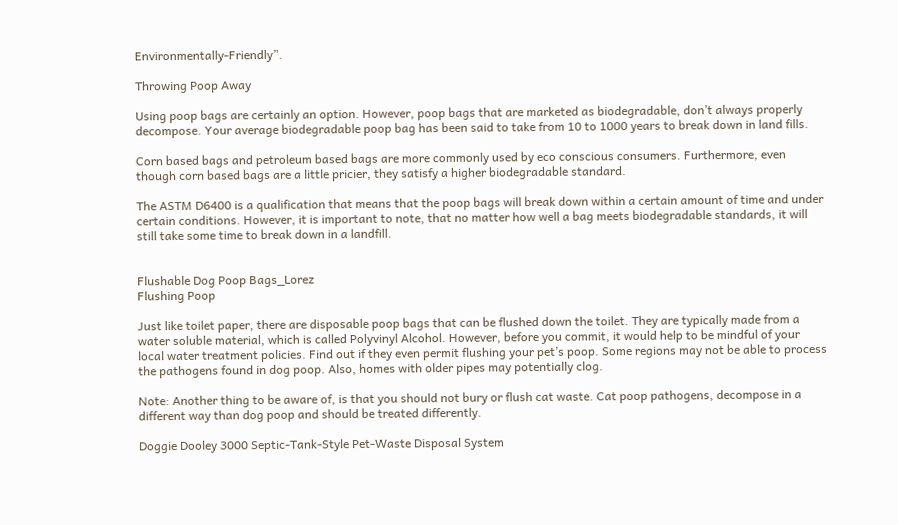Environmentally-Friendly”.

Throwing Poop Away

Using poop bags are certainly an option. However, poop bags that are marketed as biodegradable, don’t always properly decompose. Your average biodegradable poop bag has been said to take from 10 to 1000 years to break down in land fills.

Corn based bags and petroleum based bags are more commonly used by eco conscious consumers. Furthermore, even though corn based bags are a little pricier, they satisfy a higher biodegradable standard.

The ASTM D6400 is a qualification that means that the poop bags will break down within a certain amount of time and under certain conditions. However, it is important to note, that no matter how well a bag meets biodegradable standards, it will still take some time to break down in a landfill.


Flushable Dog Poop Bags_Lorez
Flushing Poop

Just like toilet paper, there are disposable poop bags that can be flushed down the toilet. They are typically made from a water soluble material, which is called Polyvinyl Alcohol. However, before you commit, it would help to be mindful of your local water treatment policies. Find out if they even permit flushing your pet’s poop. Some regions may not be able to process the pathogens found in dog poop. Also, homes with older pipes may potentially clog.

Note: Another thing to be aware of, is that you should not bury or flush cat waste. Cat poop pathogens, decompose in a different way than dog poop and should be treated differently.

Doggie Dooley 3000 Septic-Tank-Style Pet-Waste Disposal System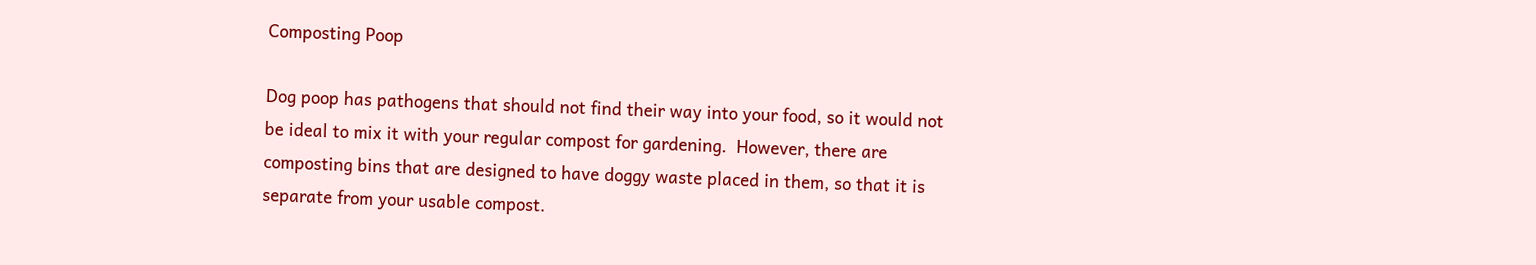Composting Poop

Dog poop has pathogens that should not find their way into your food, so it would not be ideal to mix it with your regular compost for gardening.  However, there are composting bins that are designed to have doggy waste placed in them, so that it is separate from your usable compost.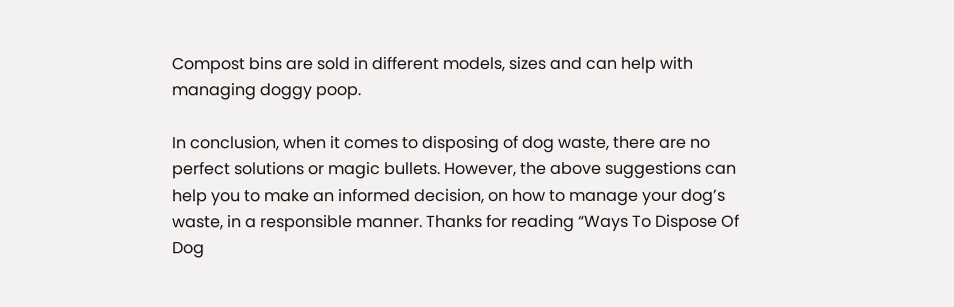Compost bins are sold in different models, sizes and can help with managing doggy poop.

In conclusion, when it comes to disposing of dog waste, there are no perfect solutions or magic bullets. However, the above suggestions can help you to make an informed decision, on how to manage your dog’s waste, in a responsible manner. Thanks for reading “Ways To Dispose Of Dog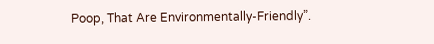Poop, That Are Environmentally-Friendly”.